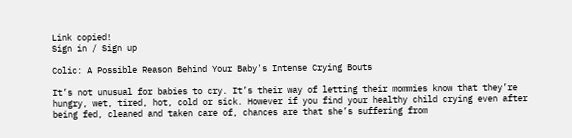Link copied!
Sign in / Sign up

Colic: A Possible Reason Behind Your Baby's Intense Crying Bouts

It’s not unusual for babies to cry. It’s their way of letting their mommies know that they’re hungry, wet, tired, hot, cold or sick. However if you find your healthy child crying even after being fed, cleaned and taken care of, chances are that she’s suffering from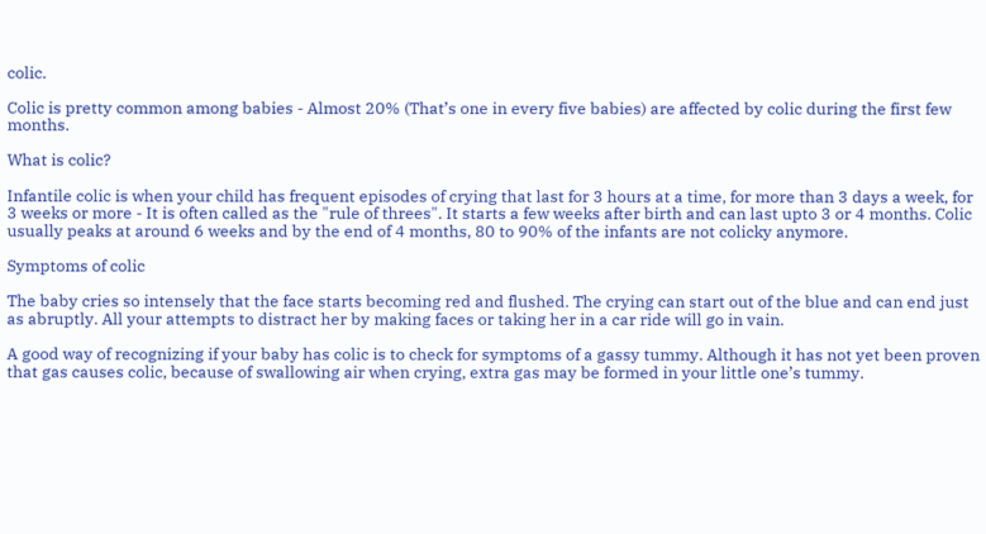colic.

Colic is pretty common among babies - Almost 20% (That’s one in every five babies) are affected by colic during the first few months.

What is colic?

Infantile colic is when your child has frequent episodes of crying that last for 3 hours at a time, for more than 3 days a week, for 3 weeks or more - It is often called as the "rule of threes". It starts a few weeks after birth and can last upto 3 or 4 months. Colic usually peaks at around 6 weeks and by the end of 4 months, 80 to 90% of the infants are not colicky anymore.

Symptoms of colic

The baby cries so intensely that the face starts becoming red and flushed. The crying can start out of the blue and can end just as abruptly. All your attempts to distract her by making faces or taking her in a car ride will go in vain.

A good way of recognizing if your baby has colic is to check for symptoms of a gassy tummy. Although it has not yet been proven that gas causes colic, because of swallowing air when crying, extra gas may be formed in your little one’s tummy.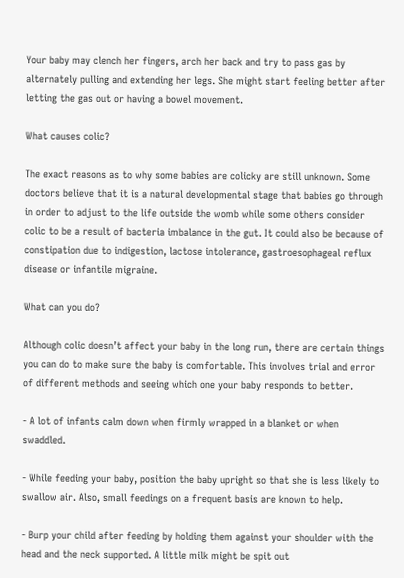Your baby may clench her fingers, arch her back and try to pass gas by alternately pulling and extending her legs. She might start feeling better after letting the gas out or having a bowel movement.

What causes colic?

The exact reasons as to why some babies are colicky are still unknown. Some doctors believe that it is a natural developmental stage that babies go through in order to adjust to the life outside the womb while some others consider colic to be a result of bacteria imbalance in the gut. It could also be because of constipation due to indigestion, lactose intolerance, gastroesophageal reflux disease or infantile migraine.

What can you do?

Although colic doesn’t affect your baby in the long run, there are certain things you can do to make sure the baby is comfortable. This involves trial and error of different methods and seeing which one your baby responds to better.

- A lot of infants calm down when firmly wrapped in a blanket or when swaddled.

- While feeding your baby, position the baby upright so that she is less likely to swallow air. Also, small feedings on a frequent basis are known to help.

- Burp your child after feeding by holding them against your shoulder with the head and the neck supported. A little milk might be spit out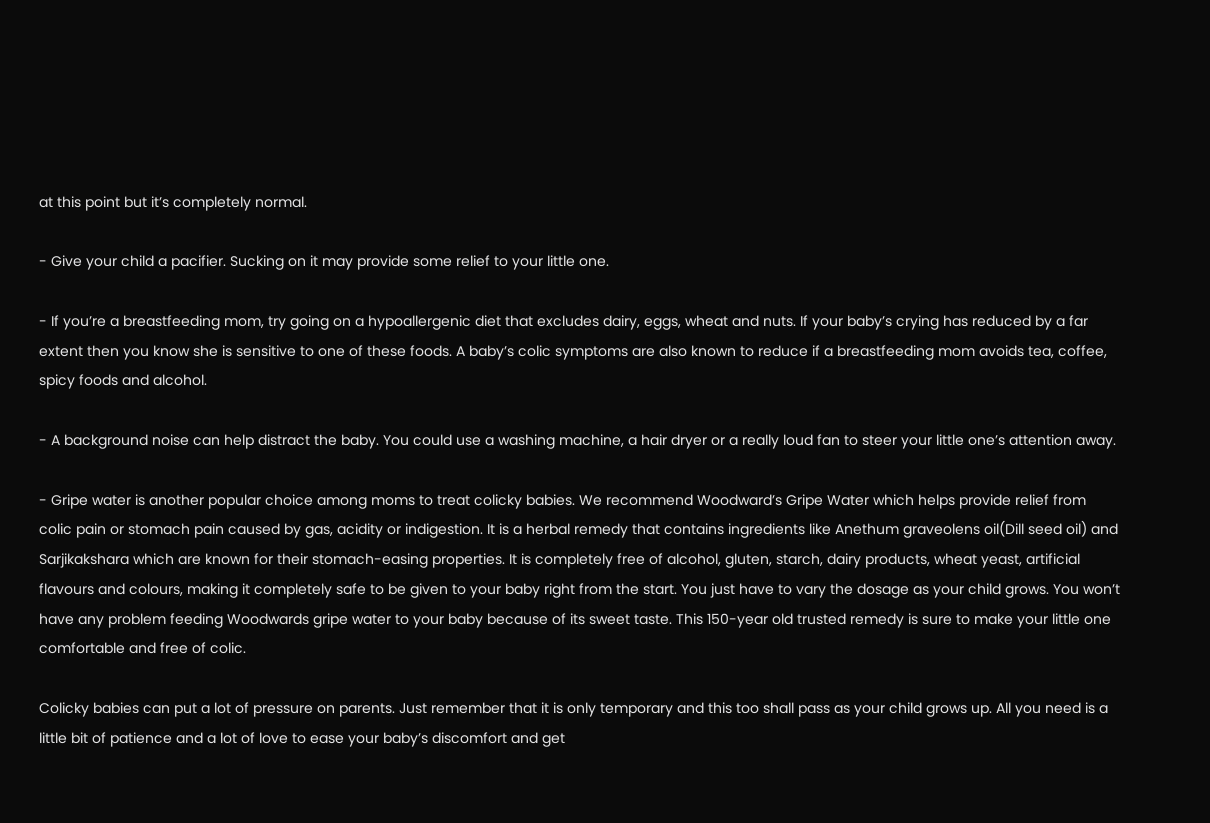at this point but it’s completely normal.

- Give your child a pacifier. Sucking on it may provide some relief to your little one.

- If you’re a breastfeeding mom, try going on a hypoallergenic diet that excludes dairy, eggs, wheat and nuts. If your baby’s crying has reduced by a far extent then you know she is sensitive to one of these foods. A baby’s colic symptoms are also known to reduce if a breastfeeding mom avoids tea, coffee, spicy foods and alcohol.

- A background noise can help distract the baby. You could use a washing machine, a hair dryer or a really loud fan to steer your little one’s attention away.

- Gripe water is another popular choice among moms to treat colicky babies. We recommend Woodward’s Gripe Water which helps provide relief from colic pain or stomach pain caused by gas, acidity or indigestion. It is a herbal remedy that contains ingredients like Anethum graveolens oil(Dill seed oil) and Sarjikakshara which are known for their stomach-easing properties. It is completely free of alcohol, gluten, starch, dairy products, wheat yeast, artificial flavours and colours, making it completely safe to be given to your baby right from the start. You just have to vary the dosage as your child grows. You won’t have any problem feeding Woodwards gripe water to your baby because of its sweet taste. This 150-year old trusted remedy is sure to make your little one comfortable and free of colic.

Colicky babies can put a lot of pressure on parents. Just remember that it is only temporary and this too shall pass as your child grows up. All you need is a little bit of patience and a lot of love to ease your baby’s discomfort and get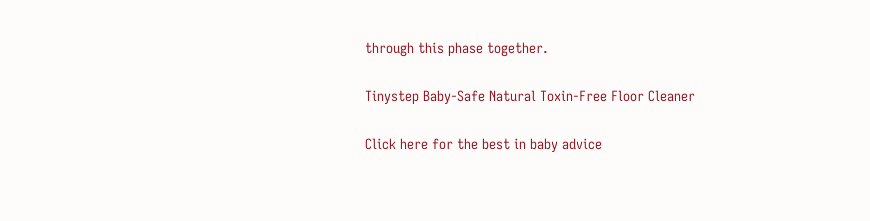through this phase together.

Tinystep Baby-Safe Natural Toxin-Free Floor Cleaner

Click here for the best in baby advice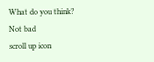What do you think?
Not bad
scroll up icon